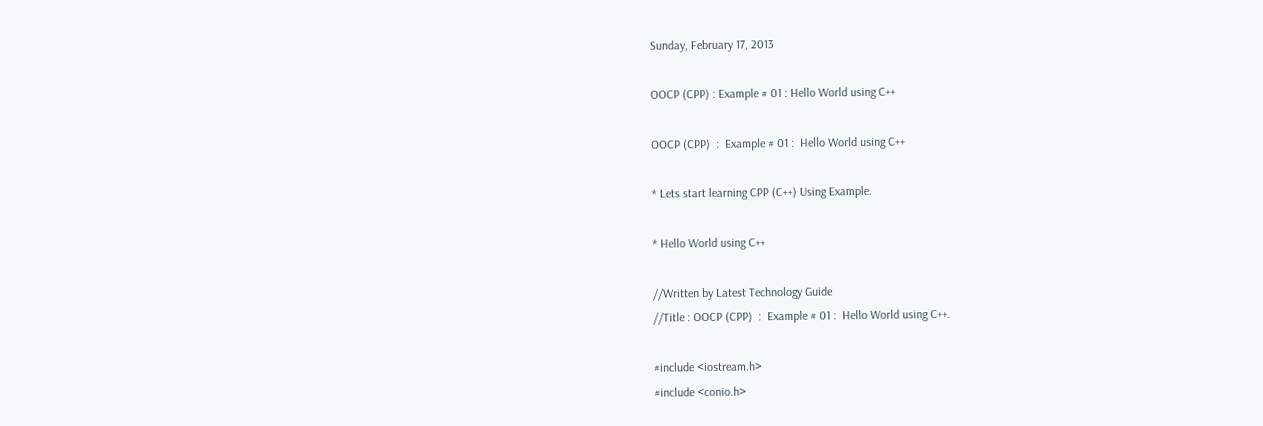Sunday, February 17, 2013

OOCP (CPP) : Example # 01 : Hello World using C++

OOCP (CPP)  :  Example # 01 :  Hello World using C++

* Lets start learning CPP (C++) Using Example.

* Hello World using C++

//Written by Latest Technology Guide
//Title : OOCP (CPP)  :  Example # 01 :  Hello World using C++.

#include <iostream.h>
#include <conio.h>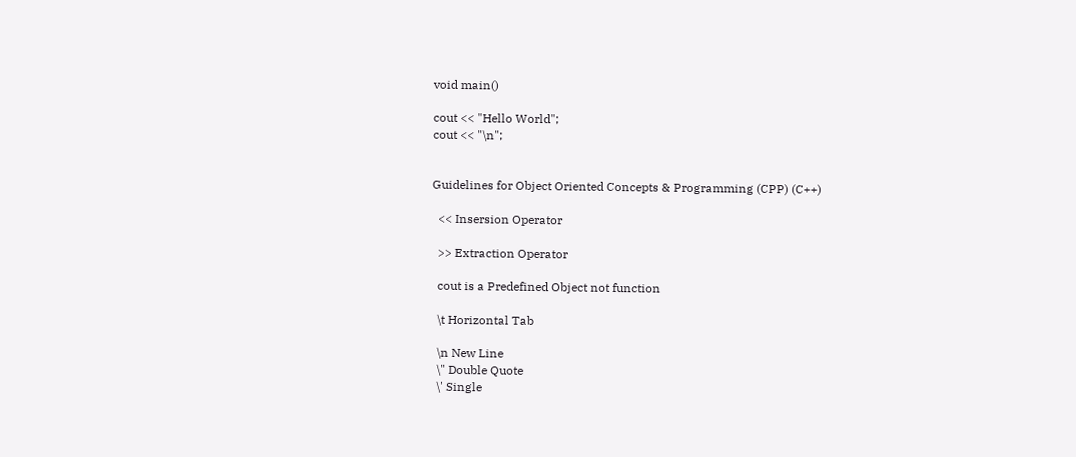void main()

cout << "Hello World";
cout << "\n";


Guidelines for Object Oriented Concepts & Programming (CPP) (C++)

  << Insersion Operator

  >> Extraction Operator

  cout is a Predefined Object not function

  \t Horizontal Tab

  \n New Line
  \" Double Quote
  \' Single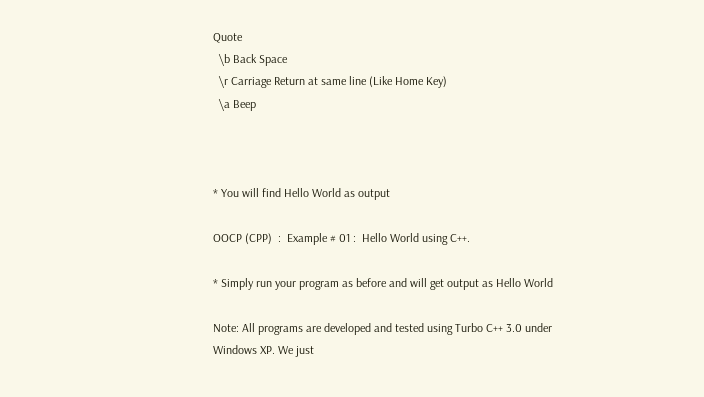Quote
  \b Back Space
  \r Carriage Return at same line (Like Home Key)
  \a Beep



* You will find Hello World as output

OOCP (CPP)  :  Example # 01 :  Hello World using C++.

* Simply run your program as before and will get output as Hello World

Note: All programs are developed and tested using Turbo C++ 3.0 under Windows XP. We just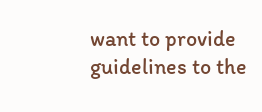want to provide guidelines to the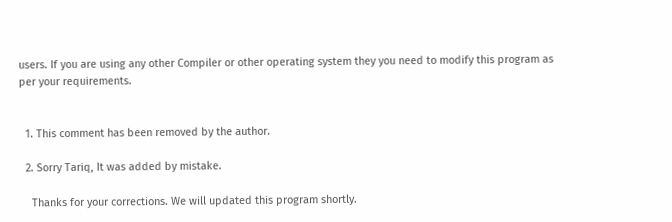users. If you are using any other Compiler or other operating system they you need to modify this program as per your requirements.


  1. This comment has been removed by the author.

  2. Sorry Tariq, It was added by mistake.

    Thanks for your corrections. We will updated this program shortly.